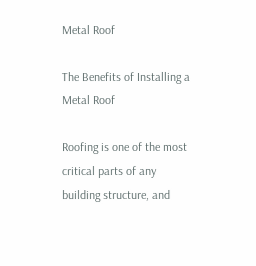Metal Roof

The Benefits of Installing a Metal Roof

Roofing is one of the most critical parts of any building structure, and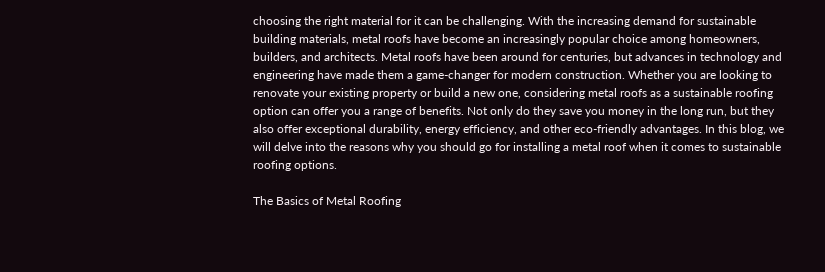choosing the right material for it can be challenging. With the increasing demand for sustainable building materials, metal roofs have become an increasingly popular choice among homeowners, builders, and architects. Metal roofs have been around for centuries, but advances in technology and engineering have made them a game-changer for modern construction. Whether you are looking to renovate your existing property or build a new one, considering metal roofs as a sustainable roofing option can offer you a range of benefits. Not only do they save you money in the long run, but they also offer exceptional durability, energy efficiency, and other eco-friendly advantages. In this blog, we will delve into the reasons why you should go for installing a metal roof when it comes to sustainable roofing options.

The Basics of Metal Roofing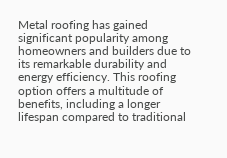Metal roofing has gained significant popularity among homeowners and builders due to its remarkable durability and energy efficiency. This roofing option offers a multitude of benefits, including a longer lifespan compared to traditional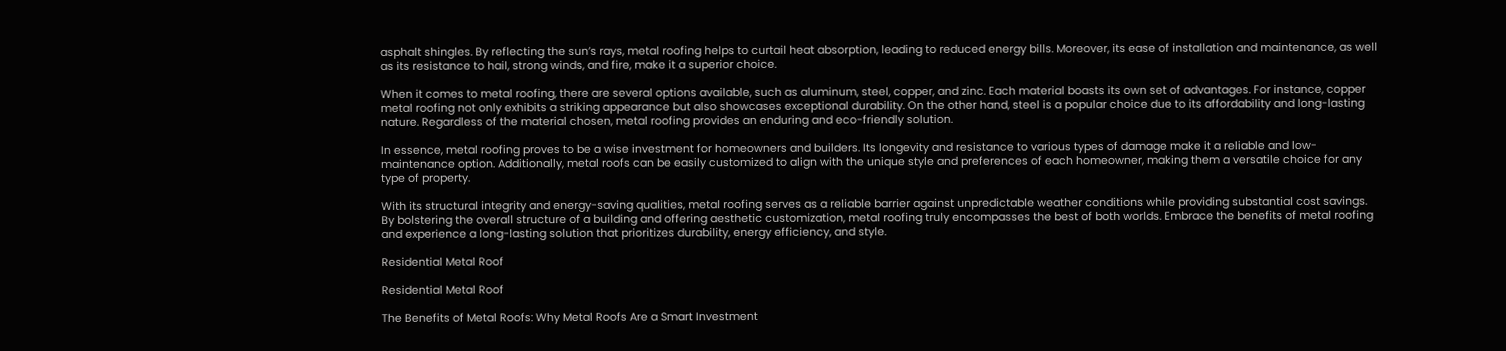asphalt shingles. By reflecting the sun’s rays, metal roofing helps to curtail heat absorption, leading to reduced energy bills. Moreover, its ease of installation and maintenance, as well as its resistance to hail, strong winds, and fire, make it a superior choice.

When it comes to metal roofing, there are several options available, such as aluminum, steel, copper, and zinc. Each material boasts its own set of advantages. For instance, copper metal roofing not only exhibits a striking appearance but also showcases exceptional durability. On the other hand, steel is a popular choice due to its affordability and long-lasting nature. Regardless of the material chosen, metal roofing provides an enduring and eco-friendly solution.

In essence, metal roofing proves to be a wise investment for homeowners and builders. Its longevity and resistance to various types of damage make it a reliable and low-maintenance option. Additionally, metal roofs can be easily customized to align with the unique style and preferences of each homeowner, making them a versatile choice for any type of property.

With its structural integrity and energy-saving qualities, metal roofing serves as a reliable barrier against unpredictable weather conditions while providing substantial cost savings. By bolstering the overall structure of a building and offering aesthetic customization, metal roofing truly encompasses the best of both worlds. Embrace the benefits of metal roofing and experience a long-lasting solution that prioritizes durability, energy efficiency, and style.

Residential Metal Roof

Residential Metal Roof

The Benefits of Metal Roofs: Why Metal Roofs Are a Smart Investment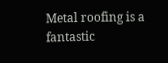Metal roofing is a fantastic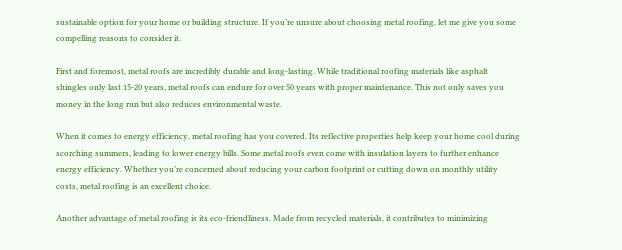sustainable option for your home or building structure. If you’re unsure about choosing metal roofing, let me give you some compelling reasons to consider it.

First and foremost, metal roofs are incredibly durable and long-lasting. While traditional roofing materials like asphalt shingles only last 15-20 years, metal roofs can endure for over 50 years with proper maintenance. This not only saves you money in the long run but also reduces environmental waste.

When it comes to energy efficiency, metal roofing has you covered. Its reflective properties help keep your home cool during scorching summers, leading to lower energy bills. Some metal roofs even come with insulation layers to further enhance energy efficiency. Whether you’re concerned about reducing your carbon footprint or cutting down on monthly utility costs, metal roofing is an excellent choice.

Another advantage of metal roofing is its eco-friendliness. Made from recycled materials, it contributes to minimizing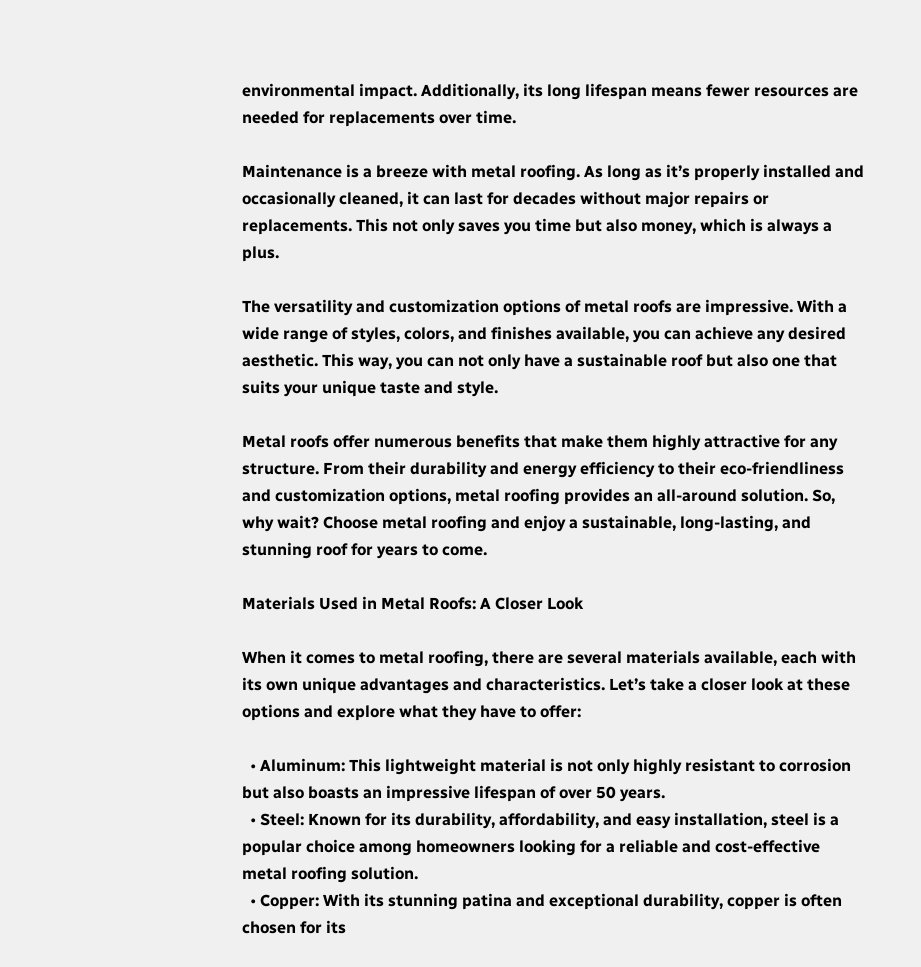environmental impact. Additionally, its long lifespan means fewer resources are needed for replacements over time.

Maintenance is a breeze with metal roofing. As long as it’s properly installed and occasionally cleaned, it can last for decades without major repairs or replacements. This not only saves you time but also money, which is always a plus.

The versatility and customization options of metal roofs are impressive. With a wide range of styles, colors, and finishes available, you can achieve any desired aesthetic. This way, you can not only have a sustainable roof but also one that suits your unique taste and style.

Metal roofs offer numerous benefits that make them highly attractive for any structure. From their durability and energy efficiency to their eco-friendliness and customization options, metal roofing provides an all-around solution. So, why wait? Choose metal roofing and enjoy a sustainable, long-lasting, and stunning roof for years to come.

Materials Used in Metal Roofs: A Closer Look

When it comes to metal roofing, there are several materials available, each with its own unique advantages and characteristics. Let’s take a closer look at these options and explore what they have to offer:

  • Aluminum: This lightweight material is not only highly resistant to corrosion but also boasts an impressive lifespan of over 50 years.
  • Steel: Known for its durability, affordability, and easy installation, steel is a popular choice among homeowners looking for a reliable and cost-effective metal roofing solution.
  • Copper: With its stunning patina and exceptional durability, copper is often chosen for its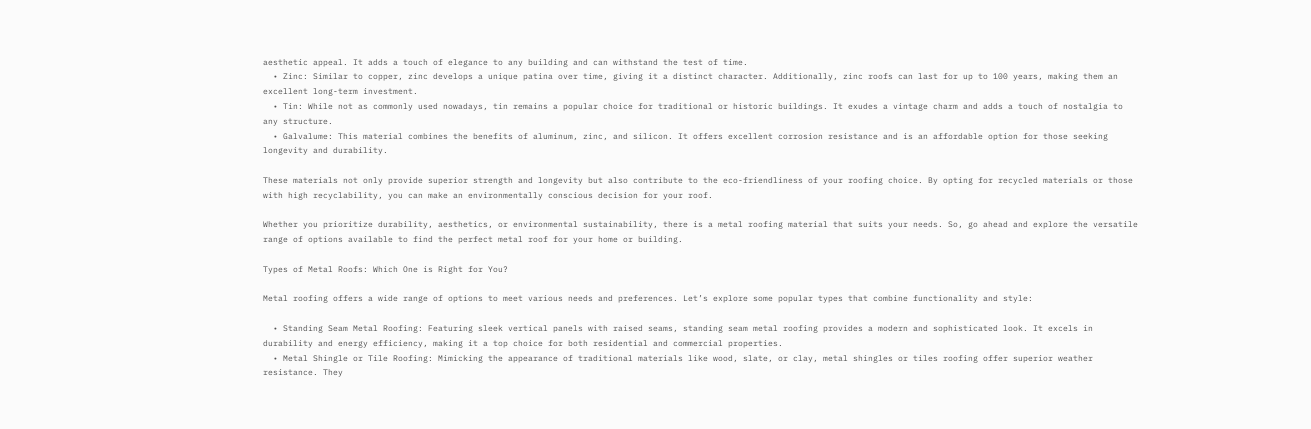aesthetic appeal. It adds a touch of elegance to any building and can withstand the test of time.
  • Zinc: Similar to copper, zinc develops a unique patina over time, giving it a distinct character. Additionally, zinc roofs can last for up to 100 years, making them an excellent long-term investment.
  • Tin: While not as commonly used nowadays, tin remains a popular choice for traditional or historic buildings. It exudes a vintage charm and adds a touch of nostalgia to any structure.
  • Galvalume: This material combines the benefits of aluminum, zinc, and silicon. It offers excellent corrosion resistance and is an affordable option for those seeking longevity and durability.

These materials not only provide superior strength and longevity but also contribute to the eco-friendliness of your roofing choice. By opting for recycled materials or those with high recyclability, you can make an environmentally conscious decision for your roof.

Whether you prioritize durability, aesthetics, or environmental sustainability, there is a metal roofing material that suits your needs. So, go ahead and explore the versatile range of options available to find the perfect metal roof for your home or building.

Types of Metal Roofs: Which One is Right for You?

Metal roofing offers a wide range of options to meet various needs and preferences. Let’s explore some popular types that combine functionality and style:

  • Standing Seam Metal Roofing: Featuring sleek vertical panels with raised seams, standing seam metal roofing provides a modern and sophisticated look. It excels in durability and energy efficiency, making it a top choice for both residential and commercial properties.
  • Metal Shingle or Tile Roofing: Mimicking the appearance of traditional materials like wood, slate, or clay, metal shingles or tiles roofing offer superior weather resistance. They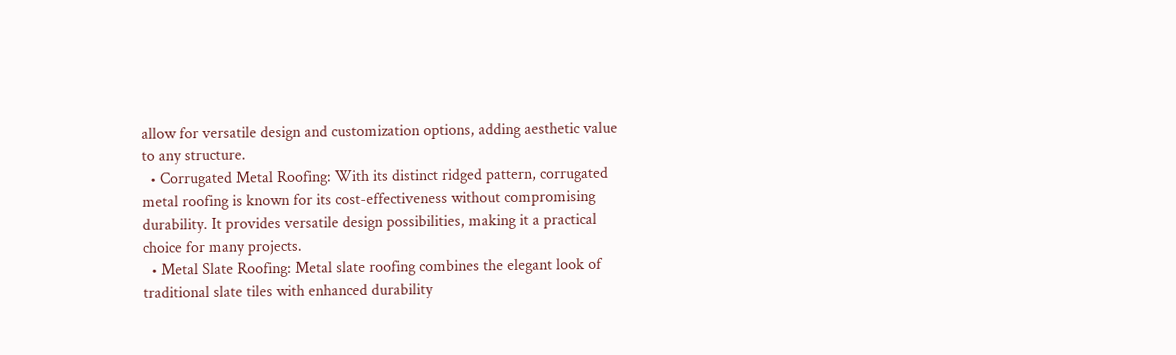allow for versatile design and customization options, adding aesthetic value to any structure.
  • Corrugated Metal Roofing: With its distinct ridged pattern, corrugated metal roofing is known for its cost-effectiveness without compromising durability. It provides versatile design possibilities, making it a practical choice for many projects.
  • Metal Slate Roofing: Metal slate roofing combines the elegant look of traditional slate tiles with enhanced durability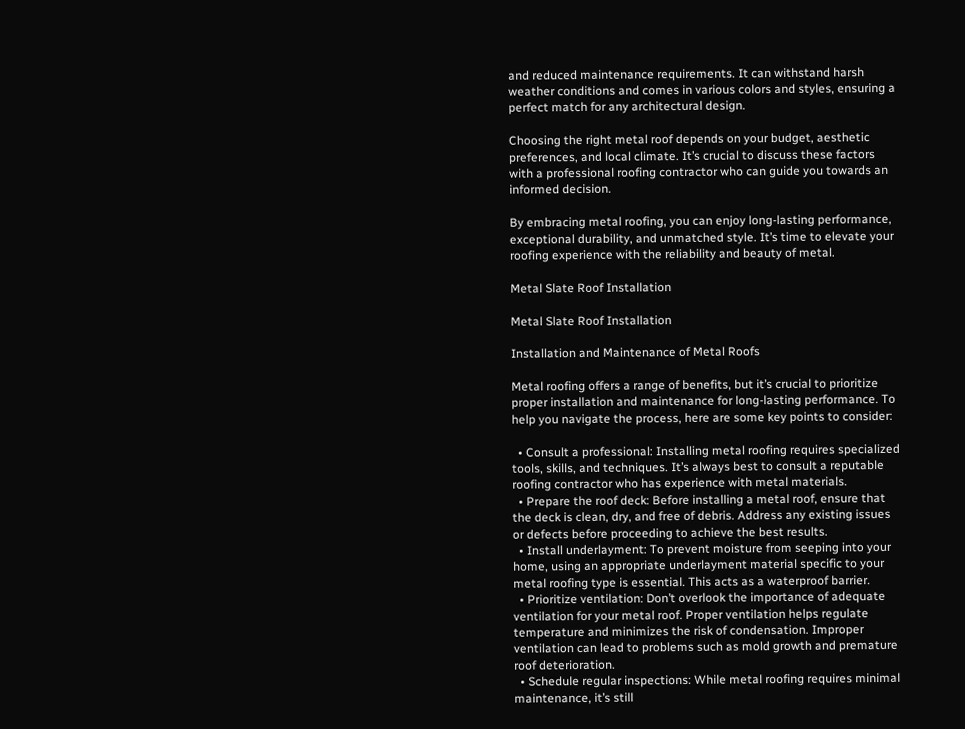and reduced maintenance requirements. It can withstand harsh weather conditions and comes in various colors and styles, ensuring a perfect match for any architectural design.

Choosing the right metal roof depends on your budget, aesthetic preferences, and local climate. It’s crucial to discuss these factors with a professional roofing contractor who can guide you towards an informed decision.

By embracing metal roofing, you can enjoy long-lasting performance, exceptional durability, and unmatched style. It’s time to elevate your roofing experience with the reliability and beauty of metal.

Metal Slate Roof Installation

Metal Slate Roof Installation

Installation and Maintenance of Metal Roofs

Metal roofing offers a range of benefits, but it’s crucial to prioritize proper installation and maintenance for long-lasting performance. To help you navigate the process, here are some key points to consider:

  • Consult a professional: Installing metal roofing requires specialized tools, skills, and techniques. It’s always best to consult a reputable roofing contractor who has experience with metal materials.
  • Prepare the roof deck: Before installing a metal roof, ensure that the deck is clean, dry, and free of debris. Address any existing issues or defects before proceeding to achieve the best results.
  • Install underlayment: To prevent moisture from seeping into your home, using an appropriate underlayment material specific to your metal roofing type is essential. This acts as a waterproof barrier.
  • Prioritize ventilation: Don’t overlook the importance of adequate ventilation for your metal roof. Proper ventilation helps regulate temperature and minimizes the risk of condensation. Improper ventilation can lead to problems such as mold growth and premature roof deterioration.
  • Schedule regular inspections: While metal roofing requires minimal maintenance, it’s still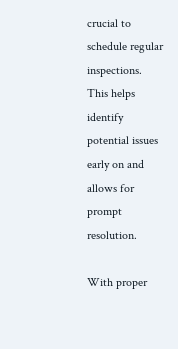crucial to schedule regular inspections. This helps identify potential issues early on and allows for prompt resolution.

With proper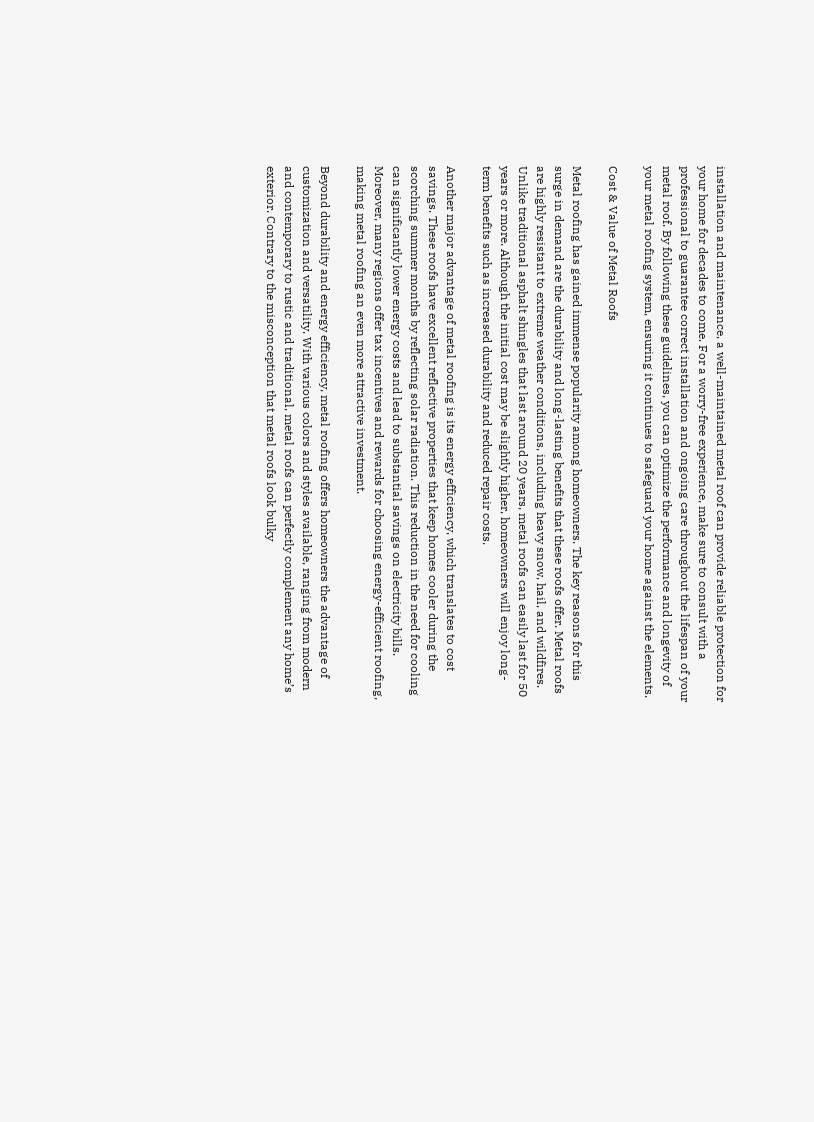installation and maintenance, a well-maintained metal roof can provide reliable protection for your home for decades to come. For a worry-free experience, make sure to consult with a professional to guarantee correct installation and ongoing care throughout the lifespan of your metal roof. By following these guidelines, you can optimize the performance and longevity of your metal roofing system, ensuring it continues to safeguard your home against the elements.

Cost & Value of Metal Roofs

Metal roofing has gained immense popularity among homeowners. The key reasons for this surge in demand are the durability and long-lasting benefits that these roofs offer. Metal roofs are highly resistant to extreme weather conditions, including heavy snow, hail, and wildfires. Unlike traditional asphalt shingles that last around 20 years, metal roofs can easily last for 50 years or more. Although the initial cost may be slightly higher, homeowners will enjoy long-term benefits such as increased durability and reduced repair costs.

Another major advantage of metal roofing is its energy efficiency, which translates to cost savings. These roofs have excellent reflective properties that keep homes cooler during the scorching summer months by reflecting solar radiation. This reduction in the need for cooling can significantly lower energy costs and lead to substantial savings on electricity bills. Moreover, many regions offer tax incentives and rewards for choosing energy-efficient roofing, making metal roofing an even more attractive investment.

Beyond durability and energy efficiency, metal roofing offers homeowners the advantage of customization and versatility. With various colors and styles available, ranging from modern and contemporary to rustic and traditional, metal roofs can perfectly complement any home’s exterior. Contrary to the misconception that metal roofs look bulky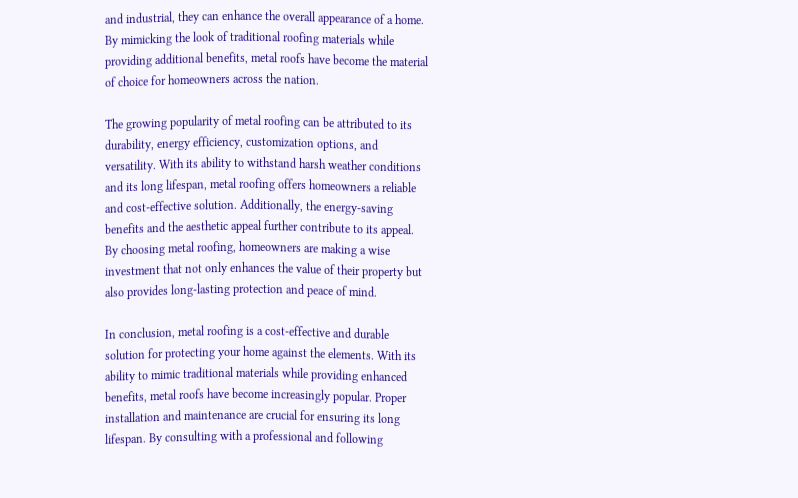and industrial, they can enhance the overall appearance of a home. By mimicking the look of traditional roofing materials while providing additional benefits, metal roofs have become the material of choice for homeowners across the nation.

The growing popularity of metal roofing can be attributed to its durability, energy efficiency, customization options, and versatility. With its ability to withstand harsh weather conditions and its long lifespan, metal roofing offers homeowners a reliable and cost-effective solution. Additionally, the energy-saving benefits and the aesthetic appeal further contribute to its appeal. By choosing metal roofing, homeowners are making a wise investment that not only enhances the value of their property but also provides long-lasting protection and peace of mind.

In conclusion, metal roofing is a cost-effective and durable solution for protecting your home against the elements. With its ability to mimic traditional materials while providing enhanced benefits, metal roofs have become increasingly popular. Proper installation and maintenance are crucial for ensuring its long lifespan. By consulting with a professional and following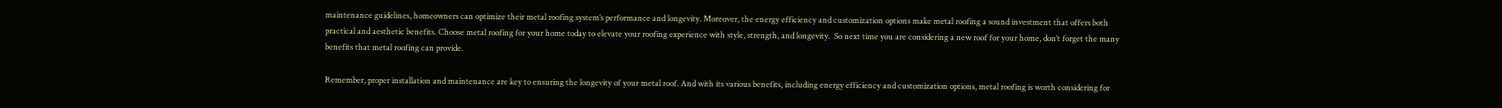maintenance guidelines, homeowners can optimize their metal roofing system’s performance and longevity. Moreover, the energy efficiency and customization options make metal roofing a sound investment that offers both practical and aesthetic benefits. Choose metal roofing for your home today to elevate your roofing experience with style, strength, and longevity.  So next time you are considering a new roof for your home, don’t forget the many benefits that metal roofing can provide.

Remember, proper installation and maintenance are key to ensuring the longevity of your metal roof. And with its various benefits, including energy efficiency and customization options, metal roofing is worth considering for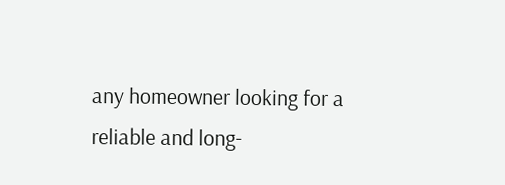any homeowner looking for a reliable and long-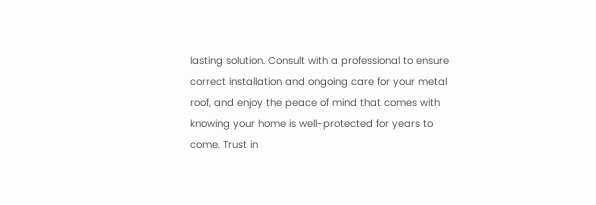lasting solution. Consult with a professional to ensure correct installation and ongoing care for your metal roof, and enjoy the peace of mind that comes with knowing your home is well-protected for years to come. Trust in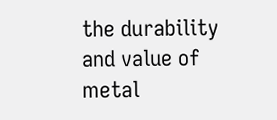the durability and value of metal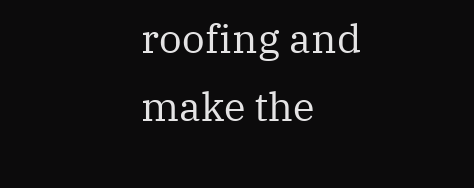roofing and make the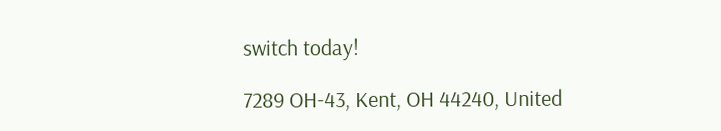switch today!

7289 OH-43, Kent, OH 44240, United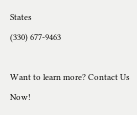States
(330) 677-9463

Want to learn more? Contact Us Now!